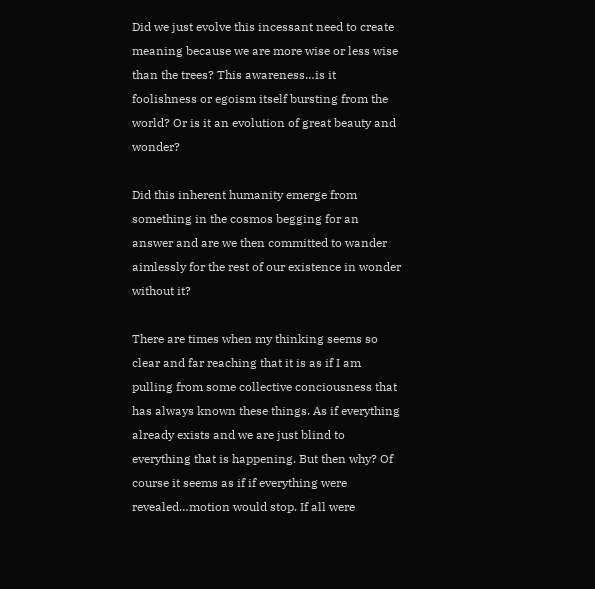Did we just evolve this incessant need to create meaning because we are more wise or less wise than the trees? This awareness…is it foolishness or egoism itself bursting from the world? Or is it an evolution of great beauty and wonder?

Did this inherent humanity emerge from something in the cosmos begging for an answer and are we then committed to wander aimlessly for the rest of our existence in wonder without it?

There are times when my thinking seems so clear and far reaching that it is as if I am pulling from some collective conciousness that has always known these things. As if everything already exists and we are just blind to everything that is happening. But then why? Of course it seems as if if everything were revealed…motion would stop. If all were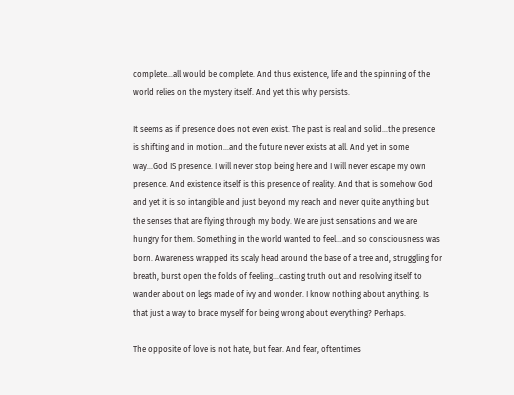complete…all would be complete. And thus existence, life and the spinning of the world relies on the mystery itself. And yet this why persists.

It seems as if presence does not even exist. The past is real and solid…the presence is shifting and in motion…and the future never exists at all. And yet in some way…God IS presence. I will never stop being here and I will never escape my own presence. And existence itself is this presence of reality. And that is somehow God and yet it is so intangible and just beyond my reach and never quite anything but the senses that are flying through my body. We are just sensations and we are hungry for them. Something in the world wanted to feel…and so consciousness was born. Awareness wrapped its scaly head around the base of a tree and, struggling for breath, burst open the folds of feeling…casting truth out and resolving itself to wander about on legs made of ivy and wonder. I know nothing about anything. Is that just a way to brace myself for being wrong about everything? Perhaps.

The opposite of love is not hate, but fear. And fear, oftentimes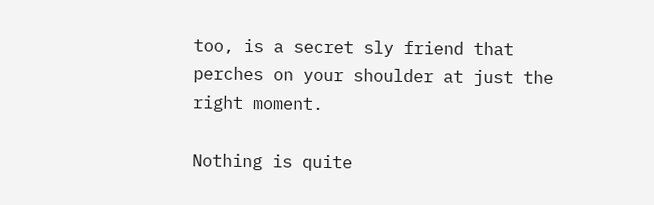too, is a secret sly friend that perches on your shoulder at just the right moment.

Nothing is quite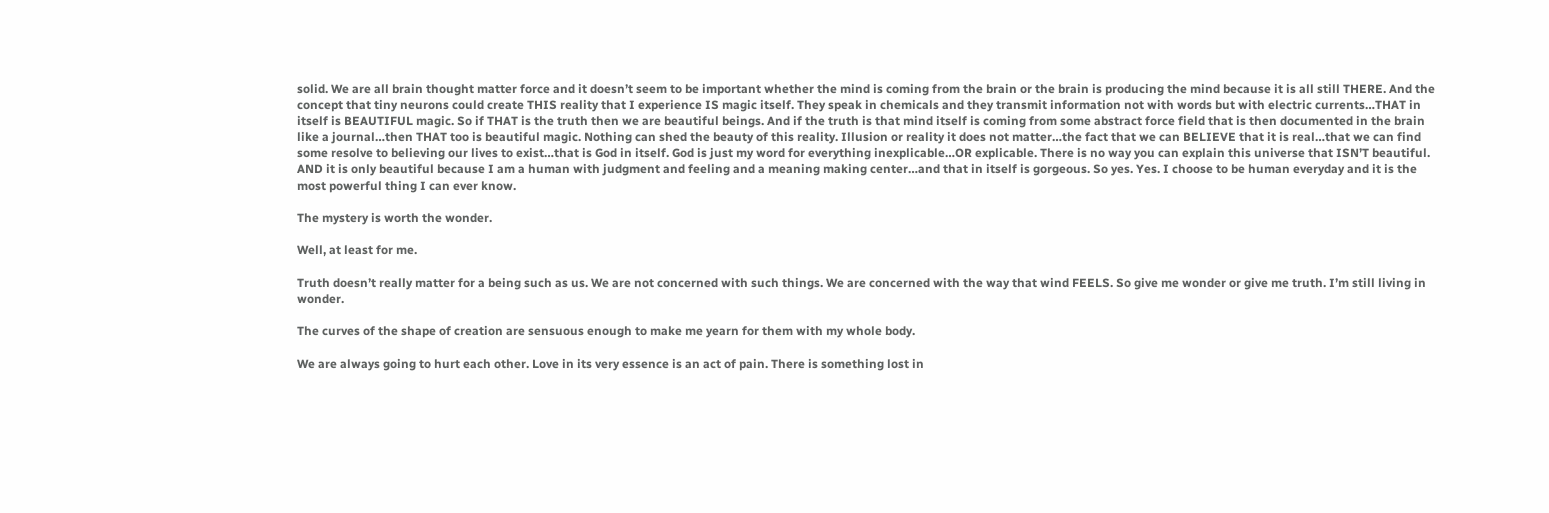solid. We are all brain thought matter force and it doesn’t seem to be important whether the mind is coming from the brain or the brain is producing the mind because it is all still THERE. And the concept that tiny neurons could create THIS reality that I experience IS magic itself. They speak in chemicals and they transmit information not with words but with electric currents…THAT in itself is BEAUTIFUL magic. So if THAT is the truth then we are beautiful beings. And if the truth is that mind itself is coming from some abstract force field that is then documented in the brain like a journal…then THAT too is beautiful magic. Nothing can shed the beauty of this reality. Illusion or reality it does not matter…the fact that we can BELIEVE that it is real…that we can find some resolve to believing our lives to exist…that is God in itself. God is just my word for everything inexplicable…OR explicable. There is no way you can explain this universe that ISN’T beautiful. AND it is only beautiful because I am a human with judgment and feeling and a meaning making center…and that in itself is gorgeous. So yes. Yes. I choose to be human everyday and it is the most powerful thing I can ever know.

The mystery is worth the wonder.

Well, at least for me.

Truth doesn’t really matter for a being such as us. We are not concerned with such things. We are concerned with the way that wind FEELS. So give me wonder or give me truth. I’m still living in wonder.

The curves of the shape of creation are sensuous enough to make me yearn for them with my whole body.

We are always going to hurt each other. Love in its very essence is an act of pain. There is something lost in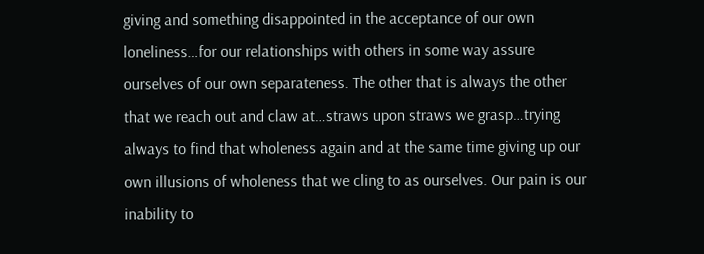giving and something disappointed in the acceptance of our own loneliness…for our relationships with others in some way assure ourselves of our own separateness. The other that is always the other that we reach out and claw at…straws upon straws we grasp…trying always to find that wholeness again and at the same time giving up our own illusions of wholeness that we cling to as ourselves. Our pain is our inability to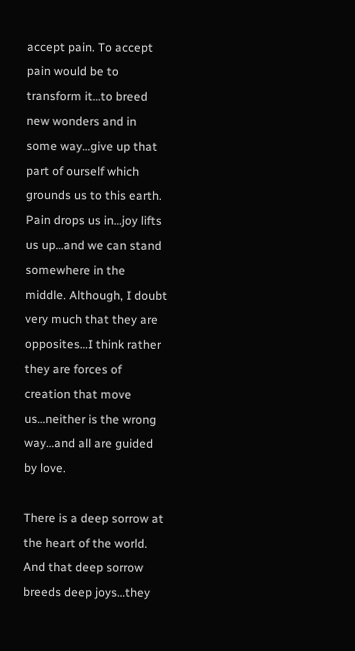accept pain. To accept pain would be to transform it…to breed new wonders and in some way…give up that part of ourself which grounds us to this earth. Pain drops us in…joy lifts us up…and we can stand somewhere in the middle. Although, I doubt very much that they are opposites…I think rather they are forces of creation that move us…neither is the wrong way…and all are guided by love.

There is a deep sorrow at the heart of the world. And that deep sorrow breeds deep joys…they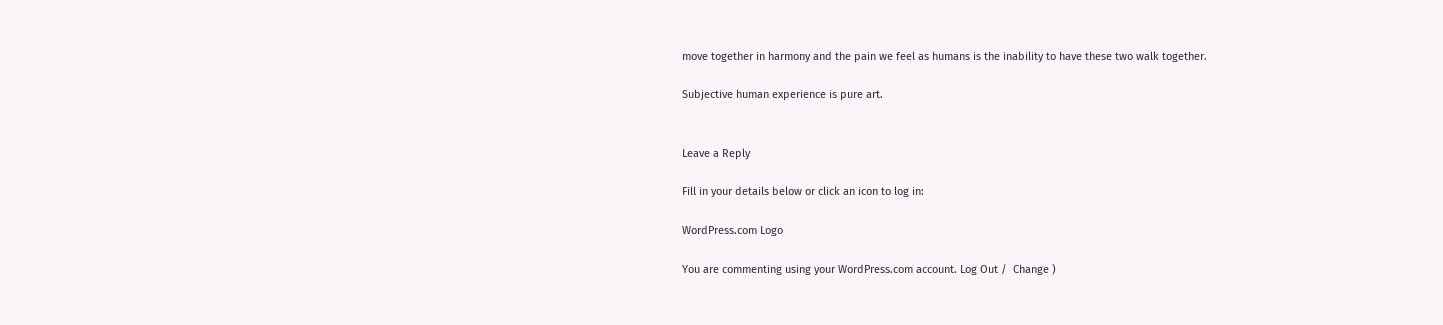move together in harmony and the pain we feel as humans is the inability to have these two walk together.

Subjective human experience is pure art.


Leave a Reply

Fill in your details below or click an icon to log in:

WordPress.com Logo

You are commenting using your WordPress.com account. Log Out /  Change )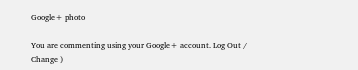Google+ photo

You are commenting using your Google+ account. Log Out /  Change )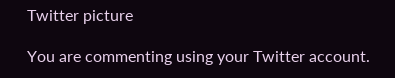Twitter picture

You are commenting using your Twitter account.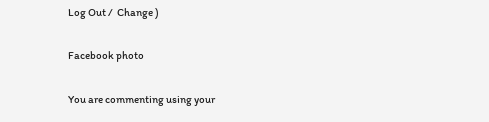Log Out /  Change )

Facebook photo

You are commenting using your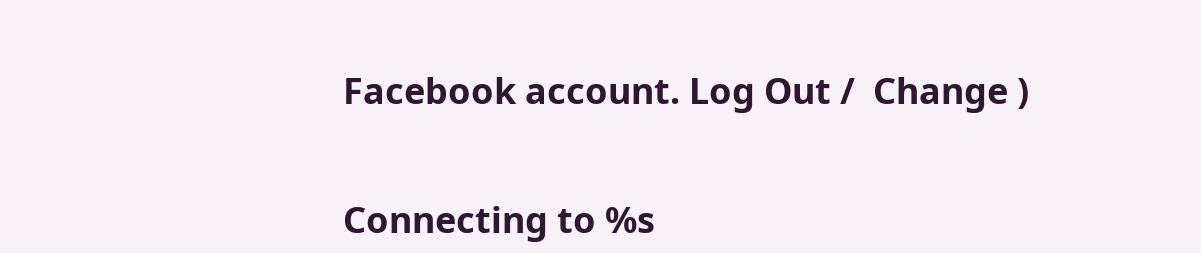Facebook account. Log Out /  Change )


Connecting to %s